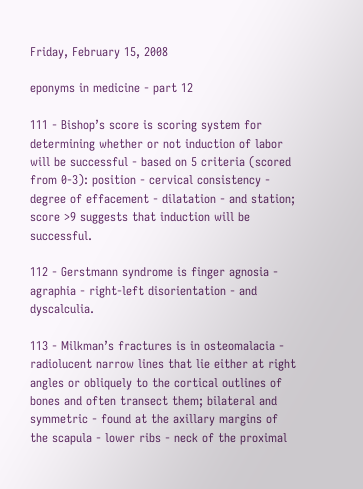Friday, February 15, 2008

eponyms in medicine - part 12

111 - Bishop’s score is scoring system for determining whether or not induction of labor will be successful - based on 5 criteria (scored from 0-3): position - cervical consistency - degree of effacement - dilatation - and station; score >9 suggests that induction will be successful.

112 - Gerstmann syndrome is finger agnosia - agraphia - right-left disorientation - and dyscalculia.

113 - Milkman’s fractures is in osteomalacia - radiolucent narrow lines that lie either at right angles or obliquely to the cortical outlines of bones and often transect them; bilateral and symmetric - found at the axillary margins of the scapula - lower ribs - neck of the proximal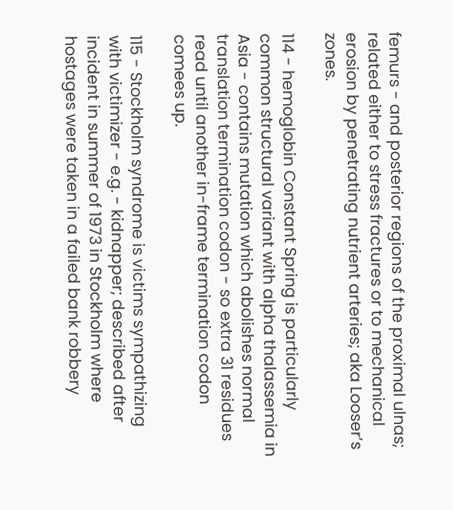femurs - and posterior regions of the proximal ulnas; related either to stress fractures or to mechanical erosion by penetrating nutrient arteries; aka Looser’s zones.

114 - hemoglobin Constant Spring is particularly common structural variant with alpha thalassemia in Asia - contains mutation which abolishes normal translation termination codon - so extra 31 residues read until another in-frame termination codon comees up.

115 - Stockholm syndrome is victims sympathizing with victimizer - e.g. - kidnapper; described after incident in summer of 1973 in Stockholm where hostages were taken in a failed bank robbery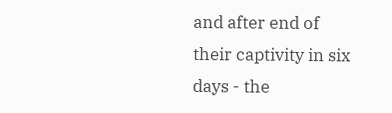and after end of their captivity in six days - the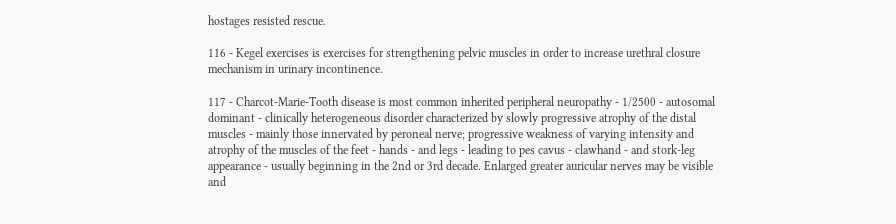hostages resisted rescue.

116 - Kegel exercises is exercises for strengthening pelvic muscles in order to increase urethral closure mechanism in urinary incontinence.

117 - Charcot-Marie-Tooth disease is most common inherited peripheral neuropathy - 1/2500 - autosomal dominant - clinically heterogeneous disorder characterized by slowly progressive atrophy of the distal muscles - mainly those innervated by peroneal nerve; progressive weakness of varying intensity and atrophy of the muscles of the feet - hands - and legs - leading to pes cavus - clawhand - and stork-leg appearance - usually beginning in the 2nd or 3rd decade. Enlarged greater auricular nerves may be visible and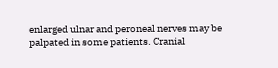enlarged ulnar and peroneal nerves may be palpated in some patients. Cranial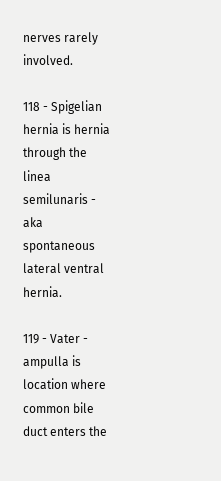nerves rarely involved.

118 - Spigelian hernia is hernia through the linea semilunaris - aka spontaneous lateral ventral hernia.

119 - Vater - ampulla is location where common bile duct enters the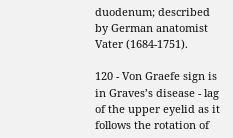duodenum; described by German anatomist Vater (1684-1751).

120 - Von Graefe sign is in Graves’s disease - lag of the upper eyelid as it follows the rotation of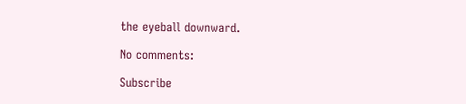the eyeball downward.

No comments:

Subscribe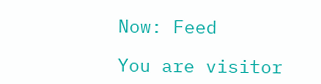Now: Feed

You are visitor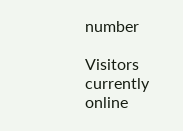number

Visitors currently online